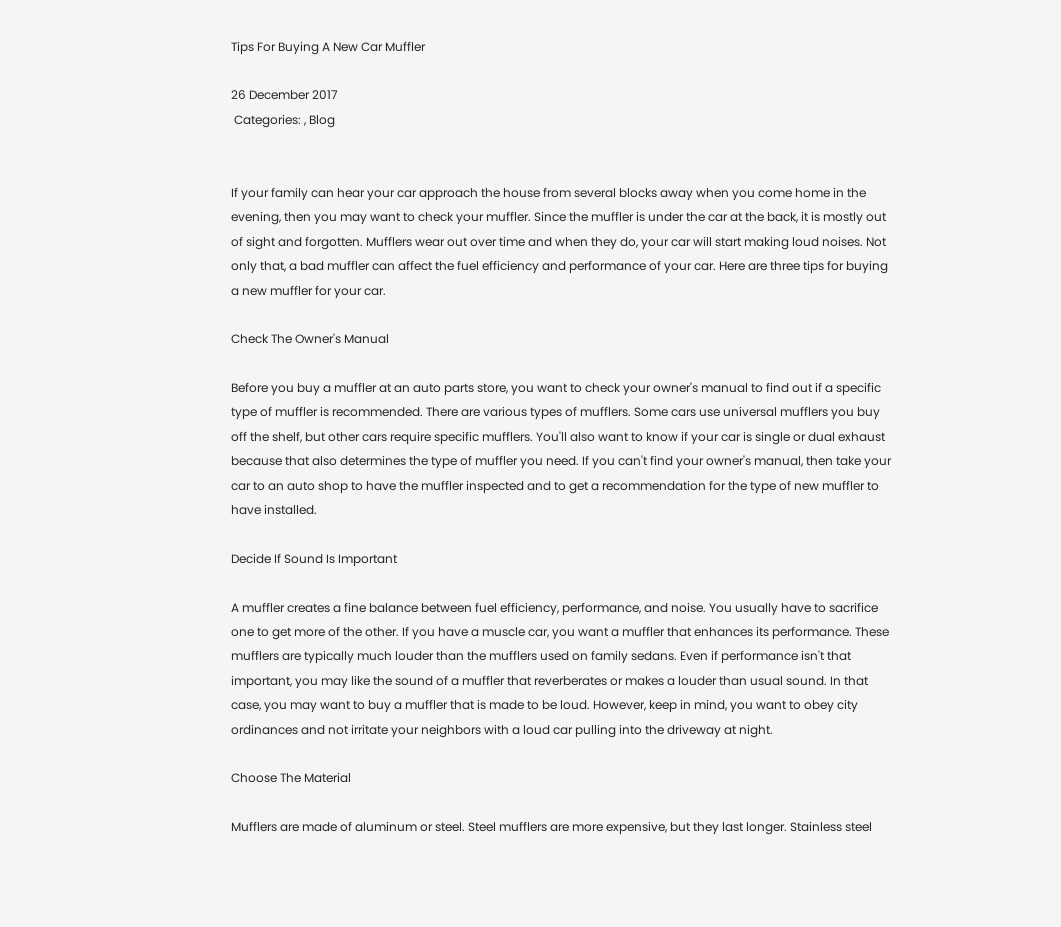Tips For Buying A New Car Muffler

26 December 2017
 Categories: , Blog


If your family can hear your car approach the house from several blocks away when you come home in the evening, then you may want to check your muffler. Since the muffler is under the car at the back, it is mostly out of sight and forgotten. Mufflers wear out over time and when they do, your car will start making loud noises. Not only that, a bad muffler can affect the fuel efficiency and performance of your car. Here are three tips for buying a new muffler for your car.

Check The Owner's Manual

Before you buy a muffler at an auto parts store, you want to check your owner's manual to find out if a specific type of muffler is recommended. There are various types of mufflers. Some cars use universal mufflers you buy off the shelf, but other cars require specific mufflers. You'll also want to know if your car is single or dual exhaust because that also determines the type of muffler you need. If you can't find your owner's manual, then take your car to an auto shop to have the muffler inspected and to get a recommendation for the type of new muffler to have installed.

Decide If Sound Is Important

A muffler creates a fine balance between fuel efficiency, performance, and noise. You usually have to sacrifice one to get more of the other. If you have a muscle car, you want a muffler that enhances its performance. These mufflers are typically much louder than the mufflers used on family sedans. Even if performance isn't that important, you may like the sound of a muffler that reverberates or makes a louder than usual sound. In that case, you may want to buy a muffler that is made to be loud. However, keep in mind, you want to obey city ordinances and not irritate your neighbors with a loud car pulling into the driveway at night.

Choose The Material

Mufflers are made of aluminum or steel. Steel mufflers are more expensive, but they last longer. Stainless steel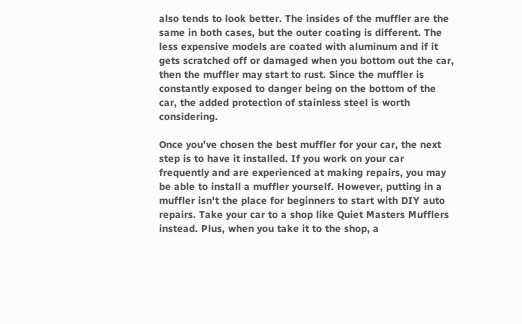also tends to look better. The insides of the muffler are the same in both cases, but the outer coating is different. The less expensive models are coated with aluminum and if it gets scratched off or damaged when you bottom out the car, then the muffler may start to rust. Since the muffler is constantly exposed to danger being on the bottom of the car, the added protection of stainless steel is worth considering.

Once you've chosen the best muffler for your car, the next step is to have it installed. If you work on your car frequently and are experienced at making repairs, you may be able to install a muffler yourself. However, putting in a muffler isn't the place for beginners to start with DIY auto repairs. Take your car to a shop like Quiet Masters Mufflers instead. Plus, when you take it to the shop, a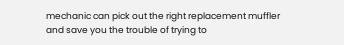mechanic can pick out the right replacement muffler and save you the trouble of trying to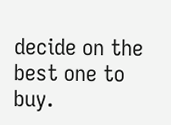decide on the best one to buy.